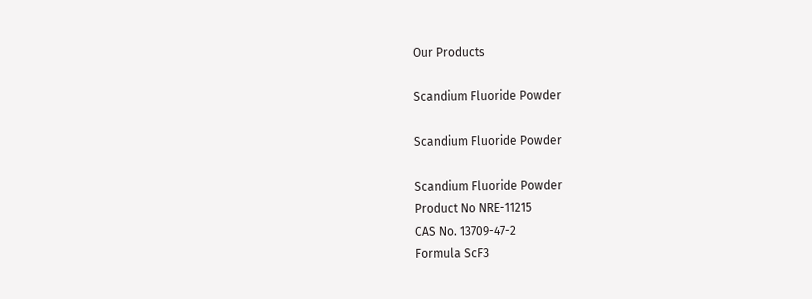Our Products

Scandium Fluoride Powder

Scandium Fluoride Powder

Scandium Fluoride Powder
Product No NRE-11215
CAS No. 13709-47-2
Formula ScF3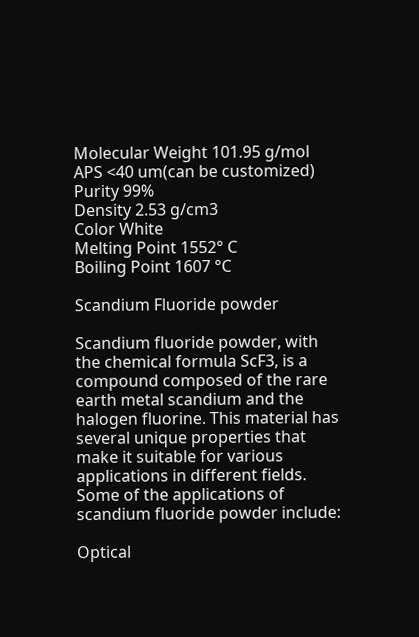Molecular Weight 101.95 g/mol
APS <40 um(can be customized)
Purity 99%
Density 2.53 g/cm3
Color White
Melting Point 1552° C
Boiling Point 1607 °C

Scandium Fluoride powder

Scandium fluoride powder, with the chemical formula ScF3, is a compound composed of the rare earth metal scandium and the halogen fluorine. This material has several unique properties that make it suitable for various applications in different fields. Some of the applications of scandium fluoride powder include:

Optical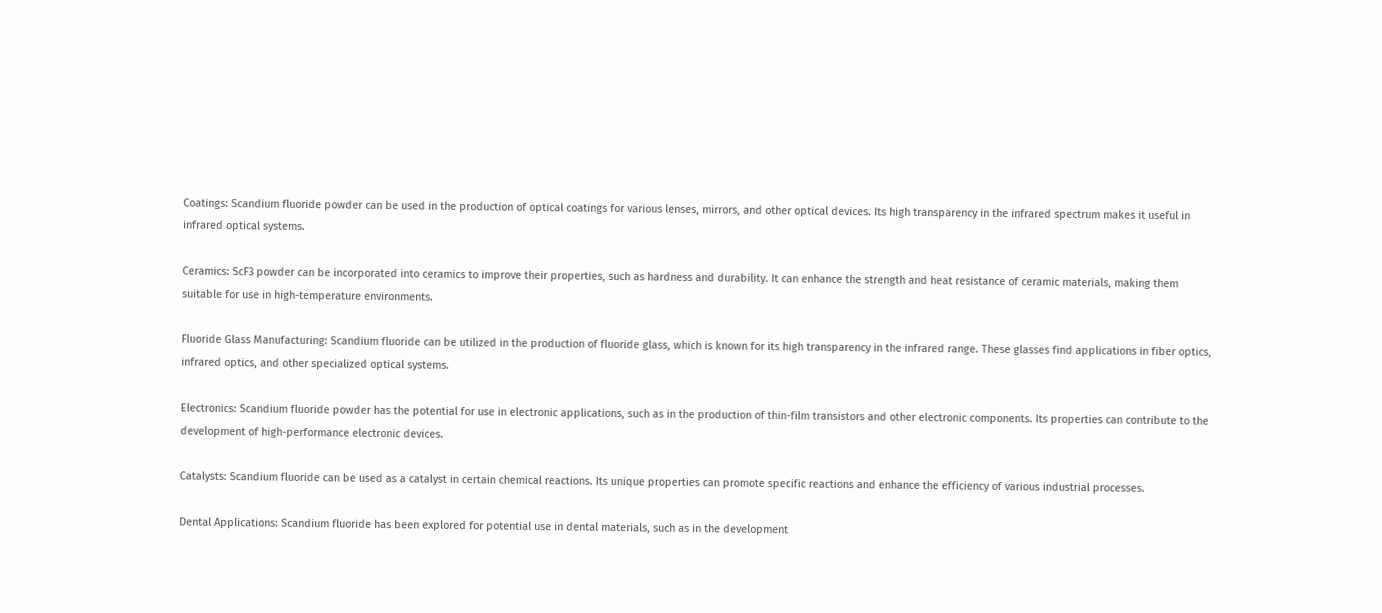Coatings: Scandium fluoride powder can be used in the production of optical coatings for various lenses, mirrors, and other optical devices. Its high transparency in the infrared spectrum makes it useful in infrared optical systems.

Ceramics: ScF3 powder can be incorporated into ceramics to improve their properties, such as hardness and durability. It can enhance the strength and heat resistance of ceramic materials, making them suitable for use in high-temperature environments.

Fluoride Glass Manufacturing: Scandium fluoride can be utilized in the production of fluoride glass, which is known for its high transparency in the infrared range. These glasses find applications in fiber optics, infrared optics, and other specialized optical systems.

Electronics: Scandium fluoride powder has the potential for use in electronic applications, such as in the production of thin-film transistors and other electronic components. Its properties can contribute to the development of high-performance electronic devices.

Catalysts: Scandium fluoride can be used as a catalyst in certain chemical reactions. Its unique properties can promote specific reactions and enhance the efficiency of various industrial processes.

Dental Applications: Scandium fluoride has been explored for potential use in dental materials, such as in the development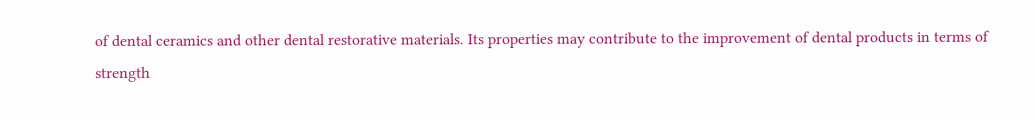of dental ceramics and other dental restorative materials. Its properties may contribute to the improvement of dental products in terms of strength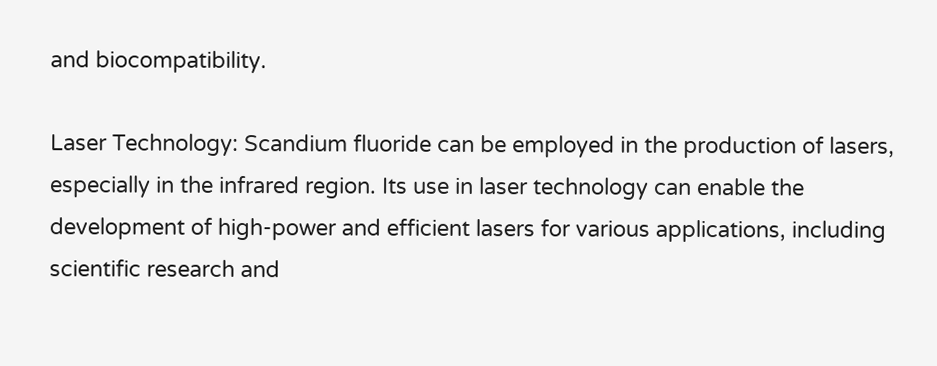and biocompatibility.

Laser Technology: Scandium fluoride can be employed in the production of lasers, especially in the infrared region. Its use in laser technology can enable the development of high-power and efficient lasers for various applications, including scientific research and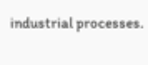industrial processes.